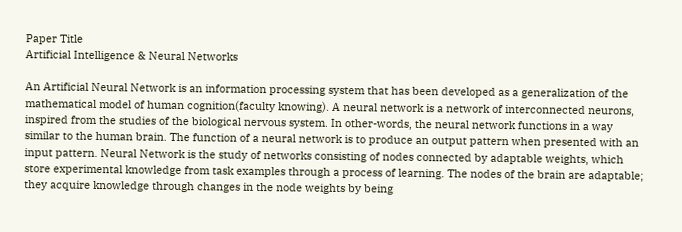Paper Title
Artificial Intelligence & Neural Networks

An Artificial Neural Network is an information processing system that has been developed as a generalization of the mathematical model of human cognition(faculty knowing). A neural network is a network of interconnected neurons, inspired from the studies of the biological nervous system. In other-words, the neural network functions in a way similar to the human brain. The function of a neural network is to produce an output pattern when presented with an input pattern. Neural Network is the study of networks consisting of nodes connected by adaptable weights, which store experimental knowledge from task examples through a process of learning. The nodes of the brain are adaptable; they acquire knowledge through changes in the node weights by being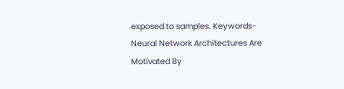exposed to samples. Keywords- Neural Network Architectures Are Motivated By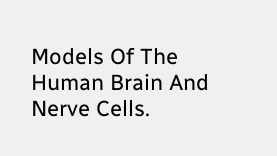Models Of The Human Brain And Nerve Cells.